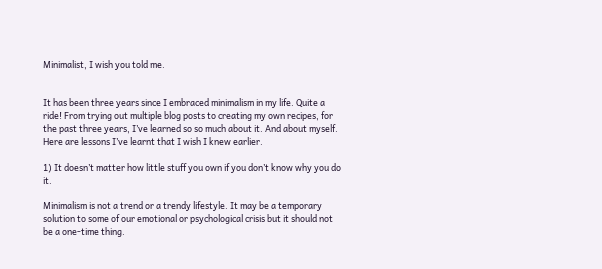Minimalist, I wish you told me.


It has been three years since I embraced minimalism in my life. Quite a ride! From trying out multiple blog posts to creating my own recipes, for the past three years, I’ve learned so so much about it. And about myself. Here are lessons I’ve learnt that I wish I knew earlier.

1) It doesn’t matter how little stuff you own if you don’t know why you do it.

Minimalism is not a trend or a trendy lifestyle. It may be a temporary solution to some of our emotional or psychological crisis but it should not be a one-time thing.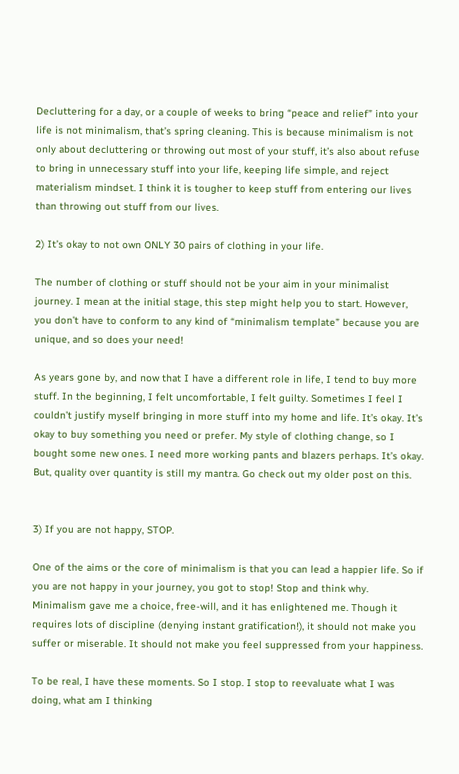Decluttering for a day, or a couple of weeks to bring “peace and relief” into your life is not minimalism, that’s spring cleaning. This is because minimalism is not only about decluttering or throwing out most of your stuff, it’s also about refuse to bring in unnecessary stuff into your life, keeping life simple, and reject materialism mindset. I think it is tougher to keep stuff from entering our lives than throwing out stuff from our lives.

2) It’s okay to not own ONLY 30 pairs of clothing in your life.

The number of clothing or stuff should not be your aim in your minimalist journey. I mean at the initial stage, this step might help you to start. However, you don’t have to conform to any kind of “minimalism template” because you are unique, and so does your need!

As years gone by, and now that I have a different role in life, I tend to buy more stuff. In the beginning, I felt uncomfortable, I felt guilty. Sometimes I feel I couldn’t justify myself bringing in more stuff into my home and life. It’s okay. It’s okay to buy something you need or prefer. My style of clothing change, so I bought some new ones. I need more working pants and blazers perhaps. It’s okay. But, quality over quantity is still my mantra. Go check out my older post on this.


3) If you are not happy, STOP.

One of the aims or the core of minimalism is that you can lead a happier life. So if you are not happy in your journey, you got to stop! Stop and think why. Minimalism gave me a choice, free-will, and it has enlightened me. Though it requires lots of discipline (denying instant gratification!), it should not make you suffer or miserable. It should not make you feel suppressed from your happiness.

To be real, I have these moments. So I stop. I stop to reevaluate what I was doing, what am I thinking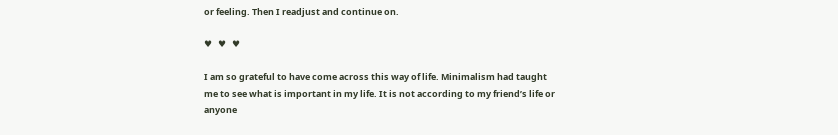or feeling. Then I readjust and continue on.

♥   ♥   ♥

I am so grateful to have come across this way of life. Minimalism had taught me to see what is important in my life. It is not according to my friend’s life or anyone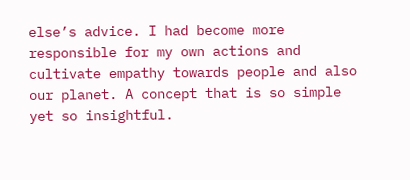else’s advice. I had become more responsible for my own actions and cultivate empathy towards people and also our planet. A concept that is so simple yet so insightful.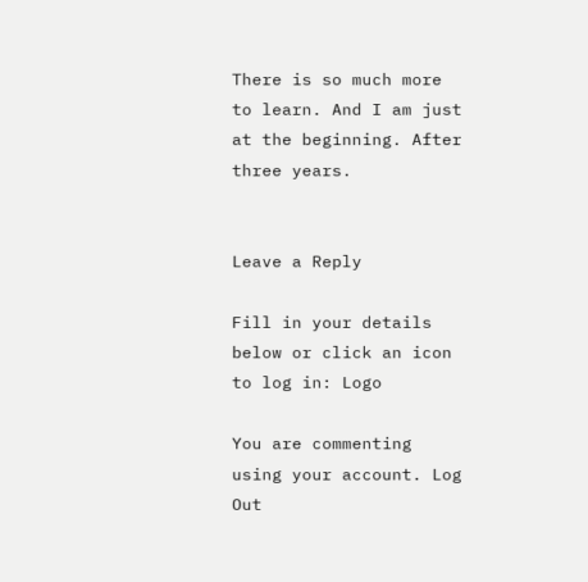There is so much more to learn. And I am just at the beginning. After three years.


Leave a Reply

Fill in your details below or click an icon to log in: Logo

You are commenting using your account. Log Out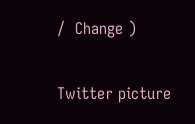/  Change )

Twitter picture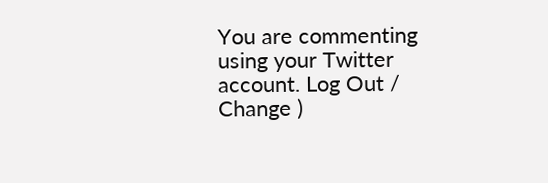You are commenting using your Twitter account. Log Out /  Change )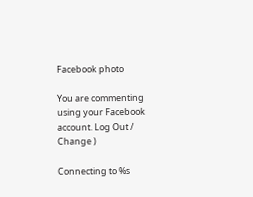Facebook photo

You are commenting using your Facebook account. Log Out /  Change )

Connecting to %s